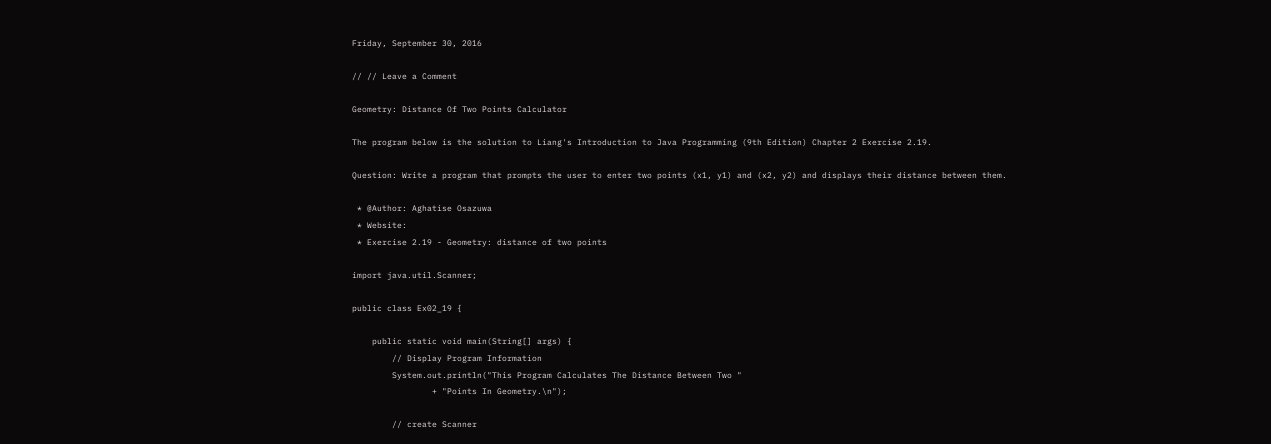Friday, September 30, 2016

// // Leave a Comment

Geometry: Distance Of Two Points Calculator

The program below is the solution to Liang's Introduction to Java Programming (9th Edition) Chapter 2 Exercise 2.19.

Question: Write a program that prompts the user to enter two points (x1, y1) and (x2, y2) and displays their distance between them.

 * @Author: Aghatise Osazuwa
 * Website:
 * Exercise 2.19 - Geometry: distance of two points

import java.util.Scanner;

public class Ex02_19 {

    public static void main(String[] args) {
        // Display Program Information
        System.out.println("This Program Calculates The Distance Between Two "
                + "Points In Geometry.\n");

        // create Scanner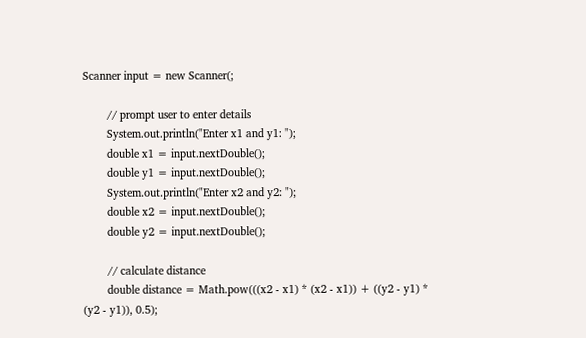Scanner input = new Scanner(;

        // prompt user to enter details
        System.out.println("Enter x1 and y1: ");
        double x1 = input.nextDouble();
        double y1 = input.nextDouble();
        System.out.println("Enter x2 and y2: ");
        double x2 = input.nextDouble();
        double y2 = input.nextDouble();

        // calculate distance
        double distance = Math.pow(((x2 - x1) * (x2 - x1)) + ((y2 - y1) * (y2 - y1)), 0.5);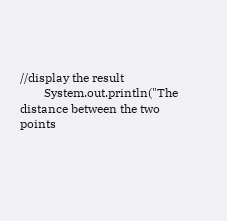//display the result
        System.out.println("The distance between the two points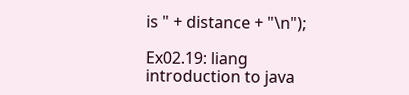is " + distance + "\n");

Ex02.19: liang introduction to java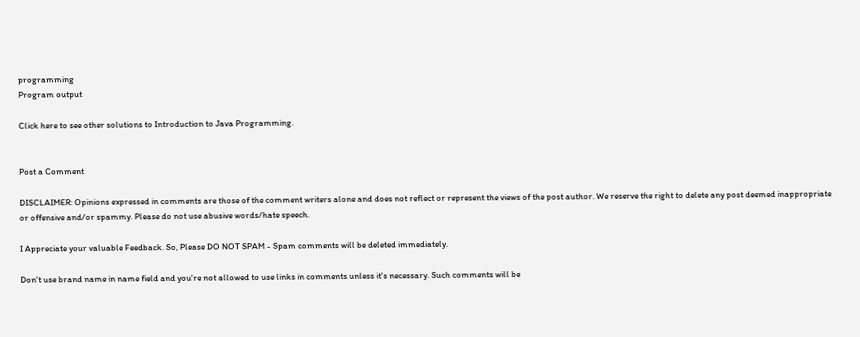programming
Program output

Click here to see other solutions to Introduction to Java Programming.


Post a Comment

DISCLAIMER: Opinions expressed in comments are those of the comment writers alone and does not reflect or represent the views of the post author. We reserve the right to delete any post deemed inappropriate or offensive and/or spammy. Please do not use abusive words/hate speech.

I Appreciate your valuable Feedback. So, Please DO NOT SPAM - Spam comments will be deleted immediately.

Don't use brand name in name field and you're not allowed to use links in comments unless it's necessary. Such comments will be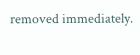removed immediately.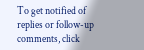To get notified of replies or follow-up comments, click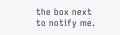the box next to notify me.